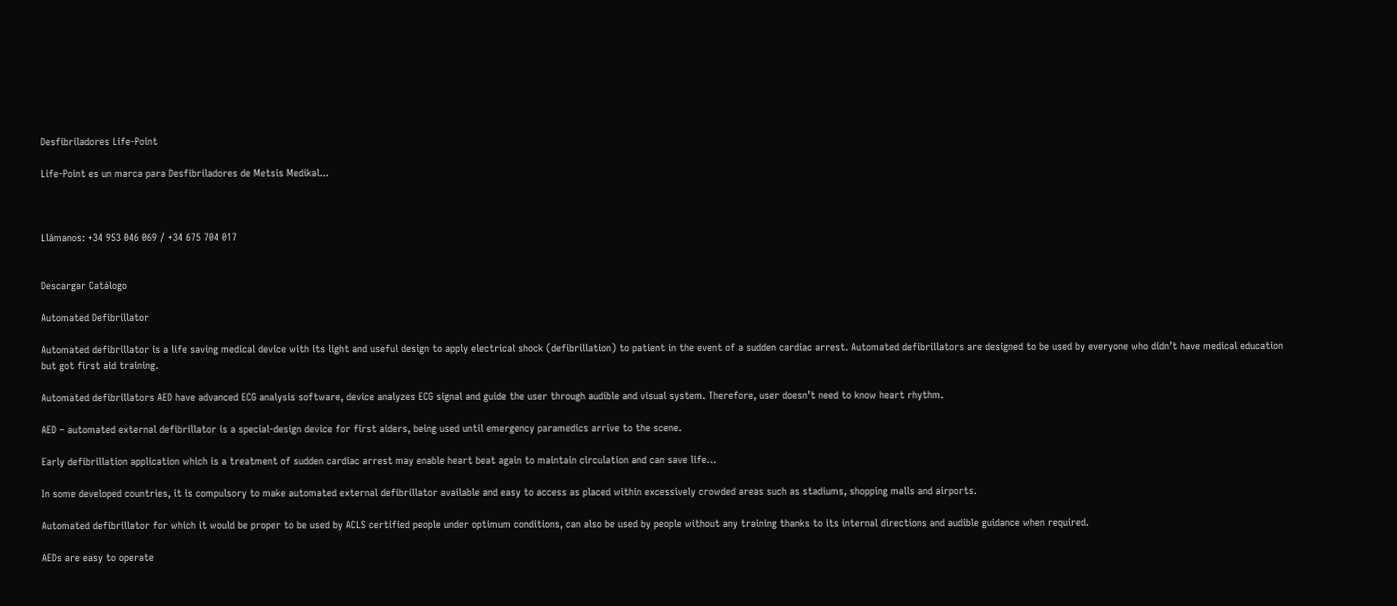Desfibriladores Life-Point

Life-Point es un marca para Desfibriladores de Metsis Medikal...



Llámanos: +34 953 046 069 / +34 675 704 017


Descargar Catálogo

Automated Defibrillator

Automated defibrillator is a life saving medical device with its light and useful design to apply electrical shock (defibrillation) to patient in the event of a sudden cardiac arrest. Automated defibrillators are designed to be used by everyone who didn’t have medical education but got first aid training.

Automated defibrillators AED have advanced ECG analysis software, device analyzes ECG signal and guide the user through audible and visual system. Therefore, user doesn’t need to know heart rhythm.

AED – automated external defibrillator is a special-design device for first aiders, being used until emergency paramedics arrive to the scene.

Early defibrillation application which is a treatment of sudden cardiac arrest may enable heart beat again to maintain circulation and can save life…

In some developed countries, it is compulsory to make automated external defibrillator available and easy to access as placed within excessively crowded areas such as stadiums, shopping malls and airports.

Automated defibrillator for which it would be proper to be used by ACLS certified people under optimum conditions, can also be used by people without any training thanks to its internal directions and audible guidance when required.

AEDs are easy to operate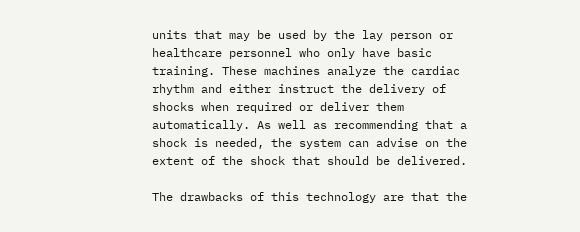units that may be used by the lay person or healthcare personnel who only have basic training. These machines analyze the cardiac rhythm and either instruct the delivery of shocks when required or deliver them automatically. As well as recommending that a shock is needed, the system can advise on the extent of the shock that should be delivered.

The drawbacks of this technology are that the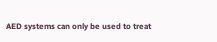AED systems can only be used to treat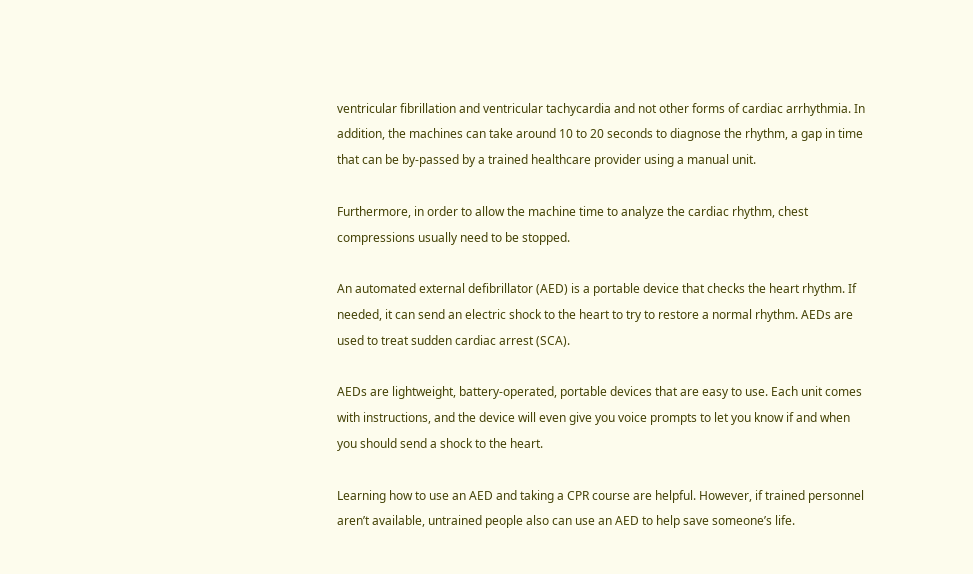ventricular fibrillation and ventricular tachycardia and not other forms of cardiac arrhythmia. In addition, the machines can take around 10 to 20 seconds to diagnose the rhythm, a gap in time that can be by-passed by a trained healthcare provider using a manual unit.

Furthermore, in order to allow the machine time to analyze the cardiac rhythm, chest compressions usually need to be stopped.

An automated external defibrillator (AED) is a portable device that checks the heart rhythm. If needed, it can send an electric shock to the heart to try to restore a normal rhythm. AEDs are used to treat sudden cardiac arrest (SCA).

AEDs are lightweight, battery-operated, portable devices that are easy to use. Each unit comes with instructions, and the device will even give you voice prompts to let you know if and when you should send a shock to the heart.

Learning how to use an AED and taking a CPR course are helpful. However, if trained personnel aren’t available, untrained people also can use an AED to help save someone’s life.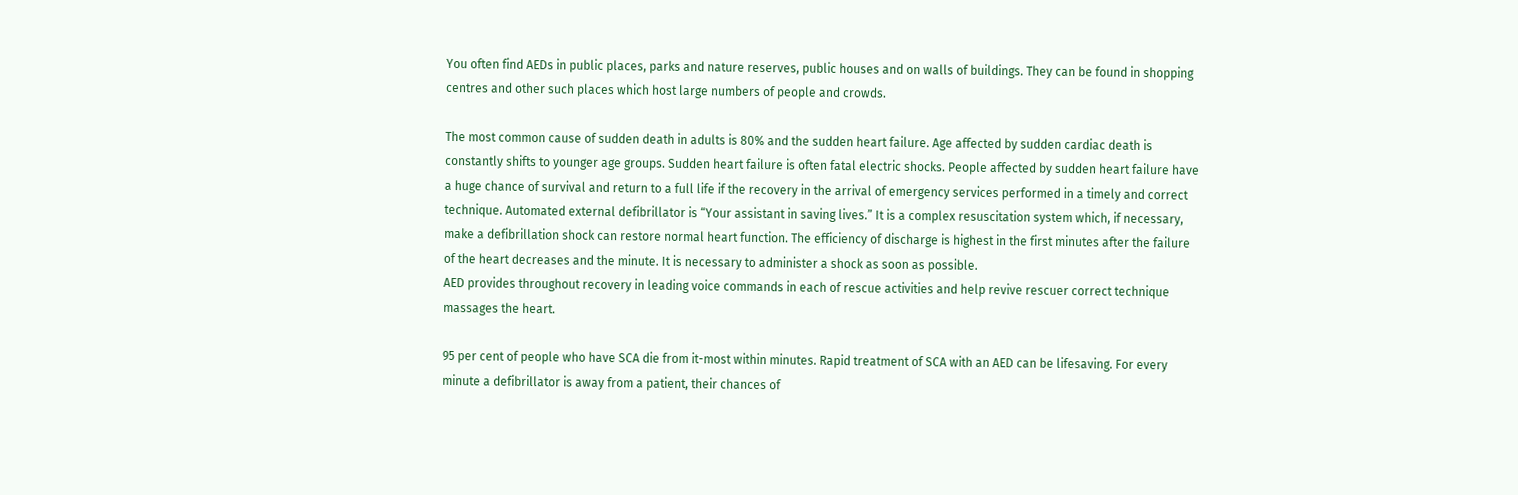You often find AEDs in public places, parks and nature reserves, public houses and on walls of buildings. They can be found in shopping centres and other such places which host large numbers of people and crowds.

The most common cause of sudden death in adults is 80% and the sudden heart failure. Age affected by sudden cardiac death is constantly shifts to younger age groups. Sudden heart failure is often fatal electric shocks. People affected by sudden heart failure have a huge chance of survival and return to a full life if the recovery in the arrival of emergency services performed in a timely and correct technique. Automated external defibrillator is “Your assistant in saving lives.” It is a complex resuscitation system which, if necessary, make a defibrillation shock can restore normal heart function. The efficiency of discharge is highest in the first minutes after the failure of the heart decreases and the minute. It is necessary to administer a shock as soon as possible.
AED provides throughout recovery in leading voice commands in each of rescue activities and help revive rescuer correct technique massages the heart.

95 per cent of people who have SCA die from it-most within minutes. Rapid treatment of SCA with an AED can be lifesaving. For every minute a defibrillator is away from a patient, their chances of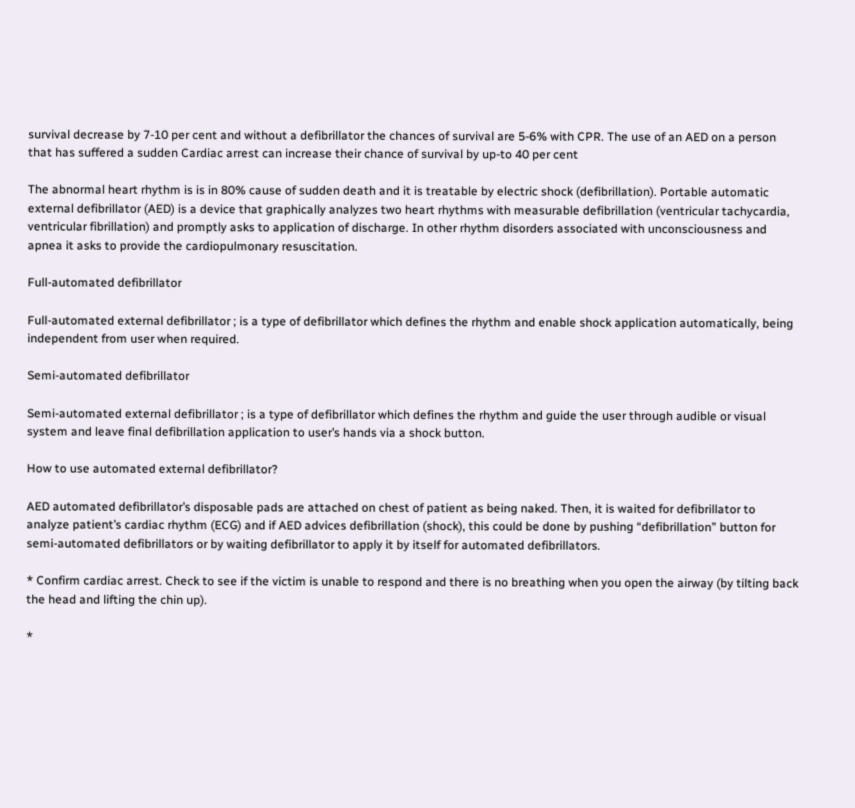survival decrease by 7-10 per cent and without a defibrillator the chances of survival are 5-6% with CPR. The use of an AED on a person that has suffered a sudden Cardiac arrest can increase their chance of survival by up-to 40 per cent

The abnormal heart rhythm is is in 80% cause of sudden death and it is treatable by electric shock (defibrillation). Portable automatic external defibrillator (AED) is a device that graphically analyzes two heart rhythms with measurable defibrillation (ventricular tachycardia, ventricular fibrillation) and promptly asks to application of discharge. In other rhythm disorders associated with unconsciousness and apnea it asks to provide the cardiopulmonary resuscitation.

Full-automated defibrillator

Full-automated external defibrillator ; is a type of defibrillator which defines the rhythm and enable shock application automatically, being independent from user when required.

Semi-automated defibrillator

Semi-automated external defibrillator ; is a type of defibrillator which defines the rhythm and guide the user through audible or visual system and leave final defibrillation application to user’s hands via a shock button.

How to use automated external defibrillator?

AED automated defibrillator’s disposable pads are attached on chest of patient as being naked. Then, it is waited for defibrillator to analyze patient’s cardiac rhythm (ECG) and if AED advices defibrillation (shock), this could be done by pushing “defibrillation” button for semi-automated defibrillators or by waiting defibrillator to apply it by itself for automated defibrillators.

* Confirm cardiac arrest. Check to see if the victim is unable to respond and there is no breathing when you open the airway (by tilting back the head and lifting the chin up).

*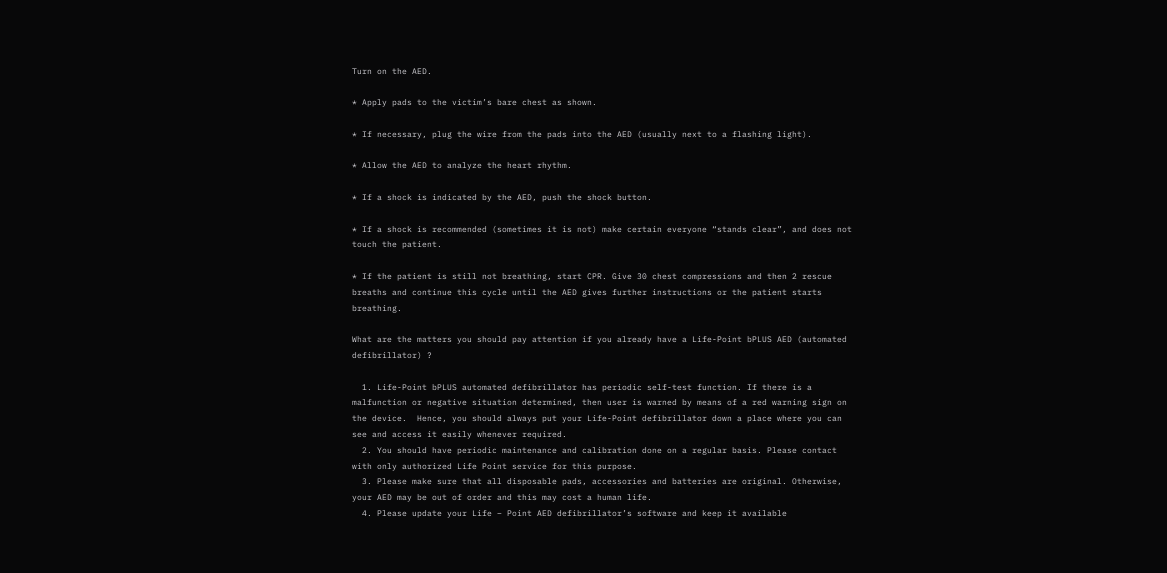Turn on the AED.

* Apply pads to the victim’s bare chest as shown.

* If necessary, plug the wire from the pads into the AED (usually next to a flashing light).

* Allow the AED to analyze the heart rhythm.

* If a shock is indicated by the AED, push the shock button.

* If a shock is recommended (sometimes it is not) make certain everyone “stands clear”, and does not touch the patient.

* If the patient is still not breathing, start CPR. Give 30 chest compressions and then 2 rescue breaths and continue this cycle until the AED gives further instructions or the patient starts breathing.

What are the matters you should pay attention if you already have a Life-Point bPLUS AED (automated defibrillator) ?

  1. Life-Point bPLUS automated defibrillator has periodic self-test function. If there is a malfunction or negative situation determined, then user is warned by means of a red warning sign on the device.  Hence, you should always put your Life-Point defibrillator down a place where you can see and access it easily whenever required.
  2. You should have periodic maintenance and calibration done on a regular basis. Please contact with only authorized Life Point service for this purpose.
  3. Please make sure that all disposable pads, accessories and batteries are original. Otherwise, your AED may be out of order and this may cost a human life.
  4. Please update your Life – Point AED defibrillator’s software and keep it available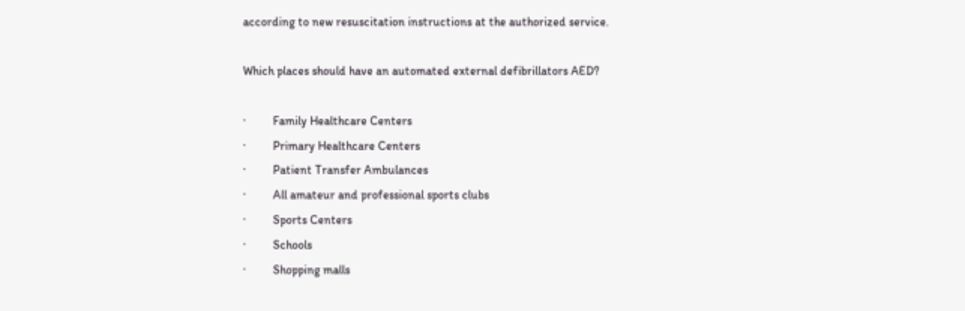according to new resuscitation instructions at the authorized service.

Which places should have an automated external defibrillators AED?

·         Family Healthcare Centers
·         Primary Healthcare Centers
·         Patient Transfer Ambulances
·         All amateur and professional sports clubs
·         Sports Centers
·         Schools
·         Shopping malls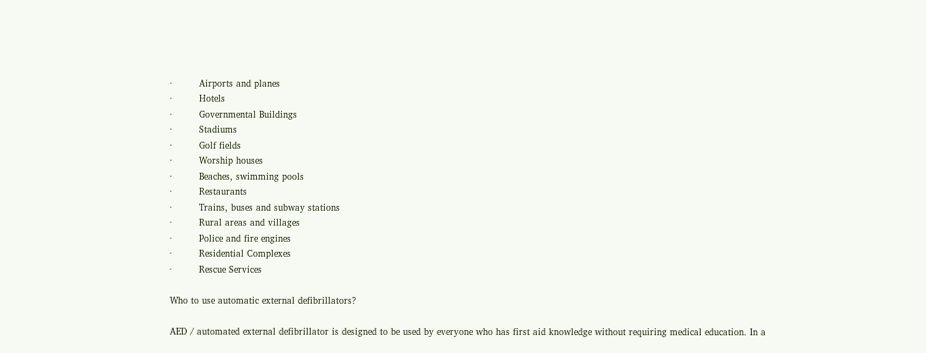·         Airports and planes
·         Hotels
·         Governmental Buildings
·         Stadiums
·         Golf fields
·         Worship houses
·         Beaches, swimming pools
·         Restaurants
·         Trains, buses and subway stations
·         Rural areas and villages
·         Police and fire engines
·         Residential Complexes
·         Rescue Services

Who to use automatic external defibrillators?

AED / automated external defibrillator is designed to be used by everyone who has first aid knowledge without requiring medical education. In a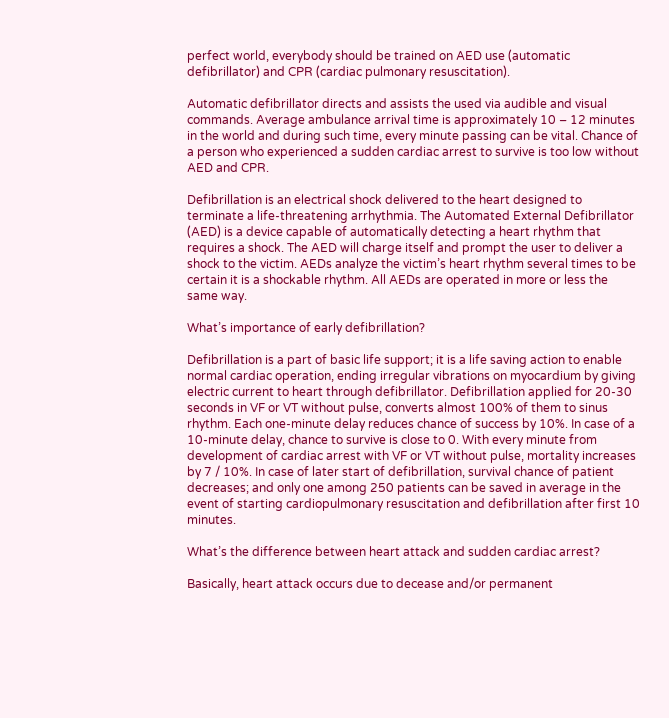perfect world, everybody should be trained on AED use (automatic defibrillator) and CPR (cardiac pulmonary resuscitation).

Automatic defibrillator directs and assists the used via audible and visual commands. Average ambulance arrival time is approximately 10 – 12 minutes in the world and during such time, every minute passing can be vital. Chance of a person who experienced a sudden cardiac arrest to survive is too low without AED and CPR.

Defibrillation is an electrical shock delivered to the heart designed to terminate a life-threatening arrhythmia. The Automated External Defibrillator (AED) is a device capable of automatically detecting a heart rhythm that requires a shock. The AED will charge itself and prompt the user to deliver a shock to the victim. AEDs analyze the victim’s heart rhythm several times to be certain it is a shockable rhythm. All AEDs are operated in more or less the same way.

What’s importance of early defibrillation?

Defibrillation is a part of basic life support; it is a life saving action to enable normal cardiac operation, ending irregular vibrations on myocardium by giving electric current to heart through defibrillator. Defibrillation applied for 20-30 seconds in VF or VT without pulse, converts almost 100% of them to sinus rhythm. Each one-minute delay reduces chance of success by 10%. In case of a 10-minute delay, chance to survive is close to 0. With every minute from development of cardiac arrest with VF or VT without pulse, mortality increases by 7 / 10%. In case of later start of defibrillation, survival chance of patient decreases; and only one among 250 patients can be saved in average in the event of starting cardiopulmonary resuscitation and defibrillation after first 10 minutes.

What’s the difference between heart attack and sudden cardiac arrest?

Basically, heart attack occurs due to decease and/or permanent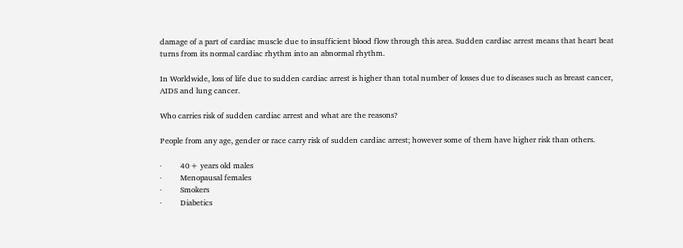damage of a part of cardiac muscle due to insufficient blood flow through this area. Sudden cardiac arrest means that heart beat turns from its normal cardiac rhythm into an abnormal rhythm.

In Worldwide, loss of life due to sudden cardiac arrest is higher than total number of losses due to diseases such as breast cancer, AIDS and lung cancer.

Who carries risk of sudden cardiac arrest and what are the reasons?

People from any age, gender or race carry risk of sudden cardiac arrest; however some of them have higher risk than others.

·         40+ years old males
·         Menopausal females
·         Smokers
·         Diabetics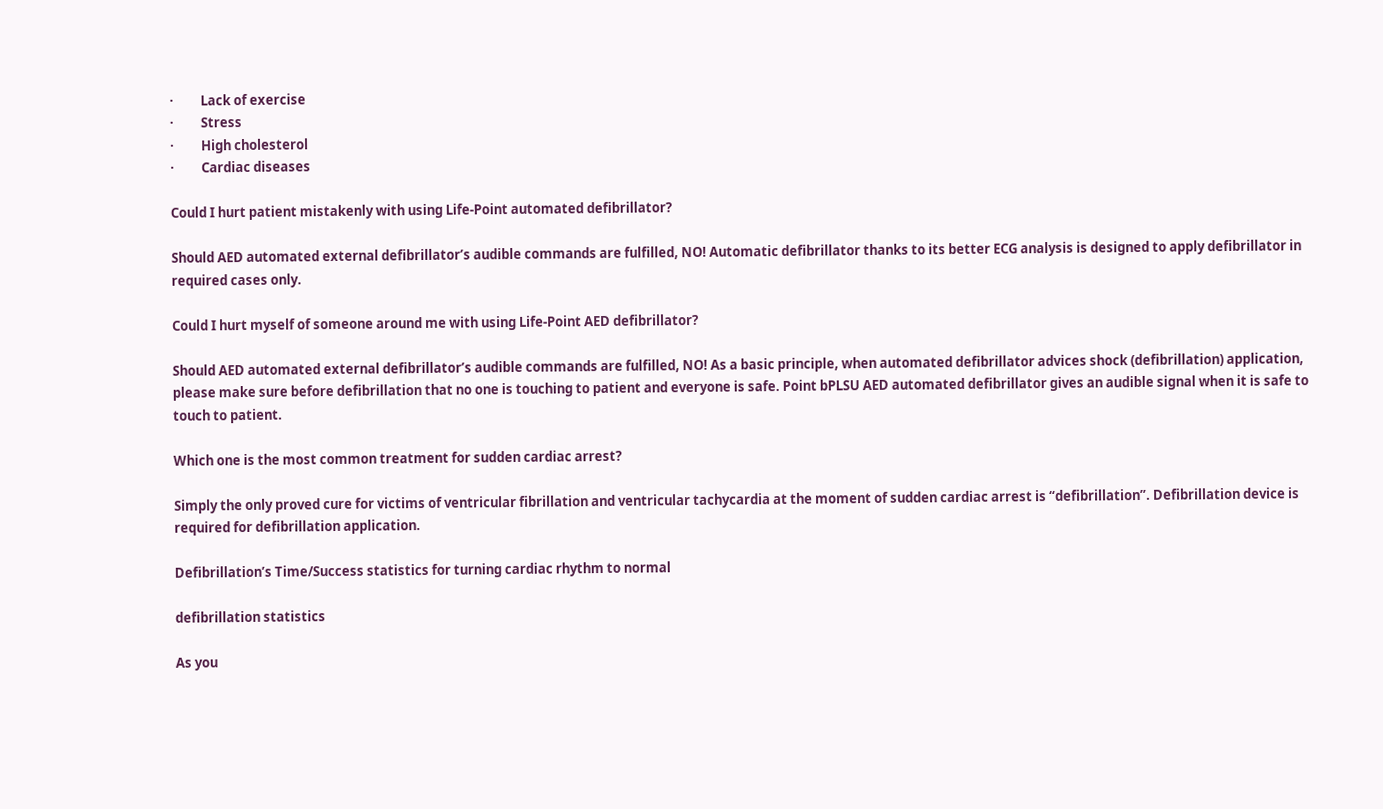·         Lack of exercise
·         Stress
·         High cholesterol
·         Cardiac diseases

Could I hurt patient mistakenly with using Life-Point automated defibrillator?

Should AED automated external defibrillator’s audible commands are fulfilled, NO! Automatic defibrillator thanks to its better ECG analysis is designed to apply defibrillator in required cases only.

Could I hurt myself of someone around me with using Life-Point AED defibrillator?

Should AED automated external defibrillator’s audible commands are fulfilled, NO! As a basic principle, when automated defibrillator advices shock (defibrillation) application, please make sure before defibrillation that no one is touching to patient and everyone is safe. Point bPLSU AED automated defibrillator gives an audible signal when it is safe to touch to patient.

Which one is the most common treatment for sudden cardiac arrest?

Simply the only proved cure for victims of ventricular fibrillation and ventricular tachycardia at the moment of sudden cardiac arrest is “defibrillation”. Defibrillation device is required for defibrillation application.

Defibrillation’s Time/Success statistics for turning cardiac rhythm to normal

defibrillation statistics

As you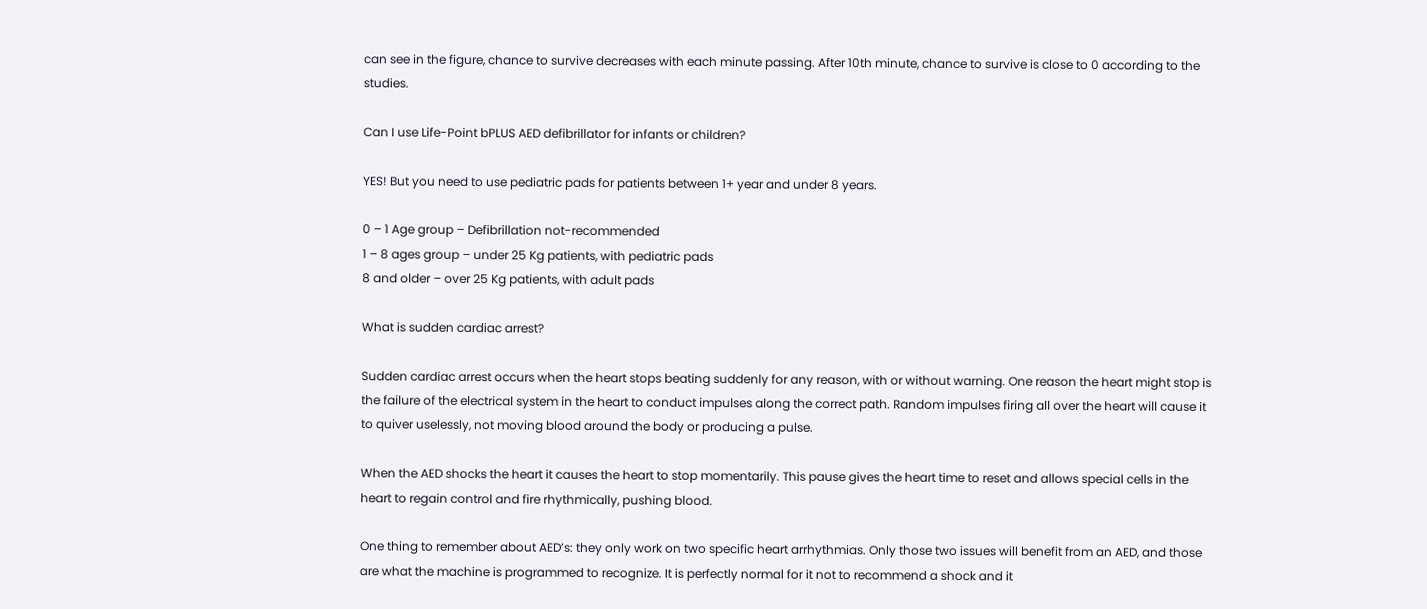can see in the figure, chance to survive decreases with each minute passing. After 10th minute, chance to survive is close to 0 according to the studies.

Can I use Life-Point bPLUS AED defibrillator for infants or children?

YES! But you need to use pediatric pads for patients between 1+ year and under 8 years.

0 – 1 Age group – Defibrillation not-recommended
1 – 8 ages group – under 25 Kg patients, with pediatric pads
8 and older – over 25 Kg patients, with adult pads

What is sudden cardiac arrest?

Sudden cardiac arrest occurs when the heart stops beating suddenly for any reason, with or without warning. One reason the heart might stop is the failure of the electrical system in the heart to conduct impulses along the correct path. Random impulses firing all over the heart will cause it to quiver uselessly, not moving blood around the body or producing a pulse.

When the AED shocks the heart it causes the heart to stop momentarily. This pause gives the heart time to reset and allows special cells in the heart to regain control and fire rhythmically, pushing blood.

One thing to remember about AED’s: they only work on two specific heart arrhythmias. Only those two issues will benefit from an AED, and those are what the machine is programmed to recognize. It is perfectly normal for it not to recommend a shock and it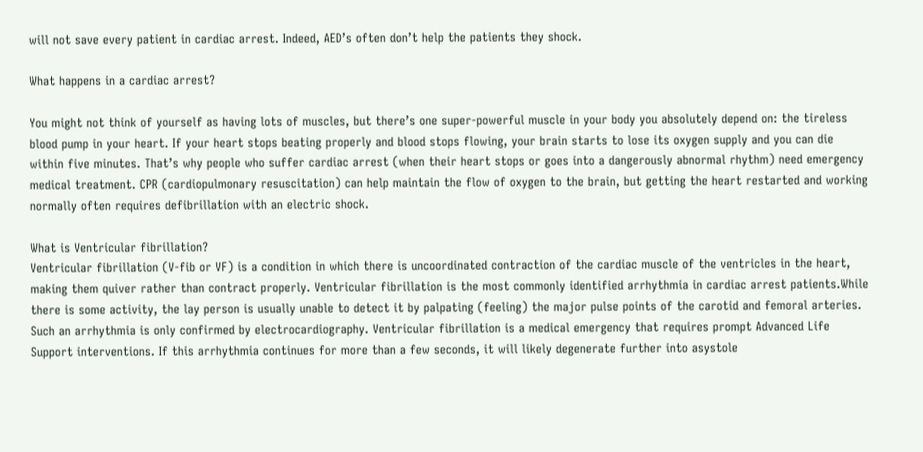will not save every patient in cardiac arrest. Indeed, AED’s often don’t help the patients they shock.

What happens in a cardiac arrest?

You might not think of yourself as having lots of muscles, but there’s one super-powerful muscle in your body you absolutely depend on: the tireless blood pump in your heart. If your heart stops beating properly and blood stops flowing, your brain starts to lose its oxygen supply and you can die within five minutes. That’s why people who suffer cardiac arrest (when their heart stops or goes into a dangerously abnormal rhythm) need emergency medical treatment. CPR (cardiopulmonary resuscitation) can help maintain the flow of oxygen to the brain, but getting the heart restarted and working normally often requires defibrillation with an electric shock.

What is Ventricular fibrillation?
Ventricular fibrillation (V-fib or VF) is a condition in which there is uncoordinated contraction of the cardiac muscle of the ventricles in the heart, making them quiver rather than contract properly. Ventricular fibrillation is the most commonly identified arrhythmia in cardiac arrest patients.While there is some activity, the lay person is usually unable to detect it by palpating (feeling) the major pulse points of the carotid and femoral arteries. Such an arrhythmia is only confirmed by electrocardiography. Ventricular fibrillation is a medical emergency that requires prompt Advanced Life Support interventions. If this arrhythmia continues for more than a few seconds, it will likely degenerate further into asystole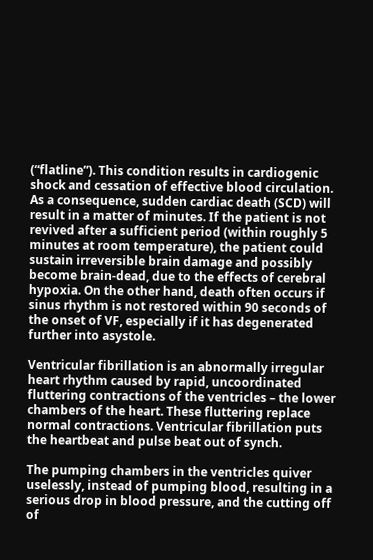(“flatline”). This condition results in cardiogenic shock and cessation of effective blood circulation. As a consequence, sudden cardiac death (SCD) will result in a matter of minutes. If the patient is not revived after a sufficient period (within roughly 5 minutes at room temperature), the patient could sustain irreversible brain damage and possibly become brain-dead, due to the effects of cerebral hypoxia. On the other hand, death often occurs if sinus rhythm is not restored within 90 seconds of the onset of VF, especially if it has degenerated further into asystole.

Ventricular fibrillation is an abnormally irregular heart rhythm caused by rapid, uncoordinated fluttering contractions of the ventricles – the lower chambers of the heart. These fluttering replace normal contractions. Ventricular fibrillation puts the heartbeat and pulse beat out of synch.

The pumping chambers in the ventricles quiver uselessly, instead of pumping blood, resulting in a serious drop in blood pressure, and the cutting off of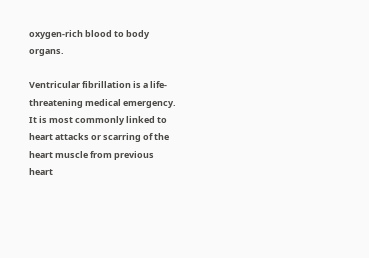oxygen-rich blood to body organs.

Ventricular fibrillation is a life-threatening medical emergency. It is most commonly linked to heart attacks or scarring of the heart muscle from previous heart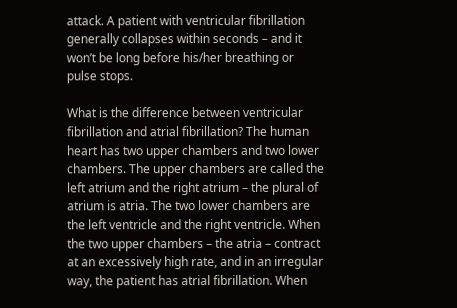attack. A patient with ventricular fibrillation generally collapses within seconds – and it won’t be long before his/her breathing or pulse stops.

What is the difference between ventricular fibrillation and atrial fibrillation? The human heart has two upper chambers and two lower chambers. The upper chambers are called the left atrium and the right atrium – the plural of atrium is atria. The two lower chambers are the left ventricle and the right ventricle. When the two upper chambers – the atria – contract at an excessively high rate, and in an irregular way, the patient has atrial fibrillation. When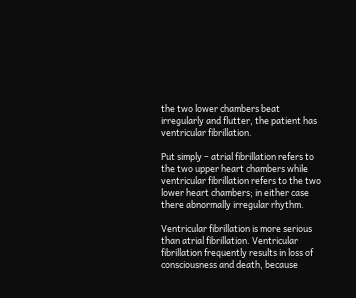the two lower chambers beat irregularly and flutter, the patient has ventricular fibrillation.

Put simply – atrial fibrillation refers to the two upper heart chambers while ventricular fibrillation refers to the two lower heart chambers; in either case there abnormally irregular rhythm.

Ventricular fibrillation is more serious than atrial fibrillation. Ventricular fibrillation frequently results in loss of consciousness and death, because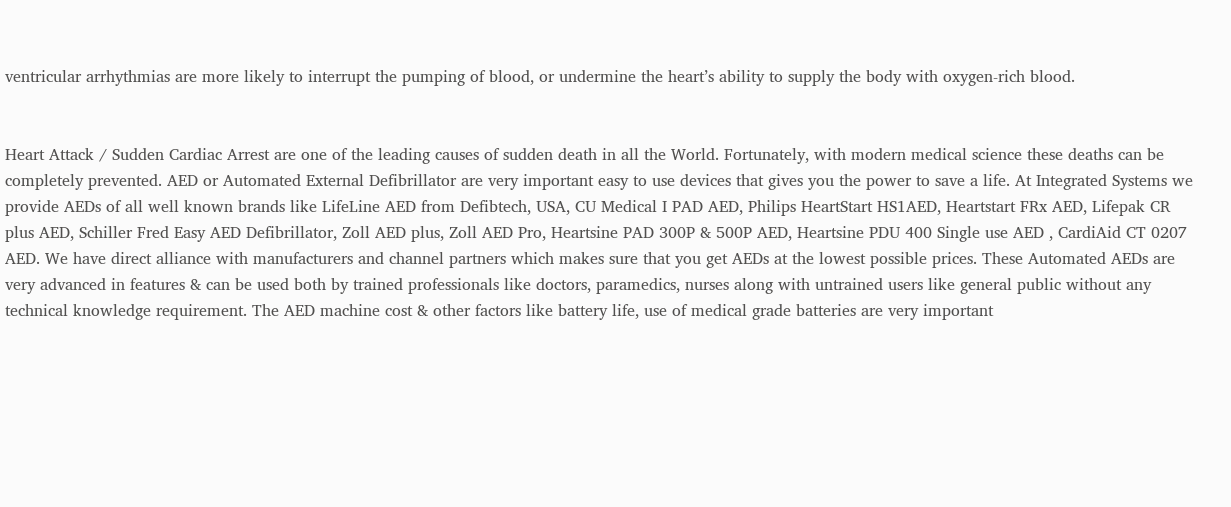ventricular arrhythmias are more likely to interrupt the pumping of blood, or undermine the heart’s ability to supply the body with oxygen-rich blood.


Heart Attack / Sudden Cardiac Arrest are one of the leading causes of sudden death in all the World. Fortunately, with modern medical science these deaths can be completely prevented. AED or Automated External Defibrillator are very important easy to use devices that gives you the power to save a life. At Integrated Systems we provide AEDs of all well known brands like LifeLine AED from Defibtech, USA, CU Medical I PAD AED, Philips HeartStart HS1AED, Heartstart FRx AED, Lifepak CR plus AED, Schiller Fred Easy AED Defibrillator, Zoll AED plus, Zoll AED Pro, Heartsine PAD 300P & 500P AED, Heartsine PDU 400 Single use AED , CardiAid CT 0207 AED. We have direct alliance with manufacturers and channel partners which makes sure that you get AEDs at the lowest possible prices. These Automated AEDs are very advanced in features & can be used both by trained professionals like doctors, paramedics, nurses along with untrained users like general public without any technical knowledge requirement. The AED machine cost & other factors like battery life, use of medical grade batteries are very important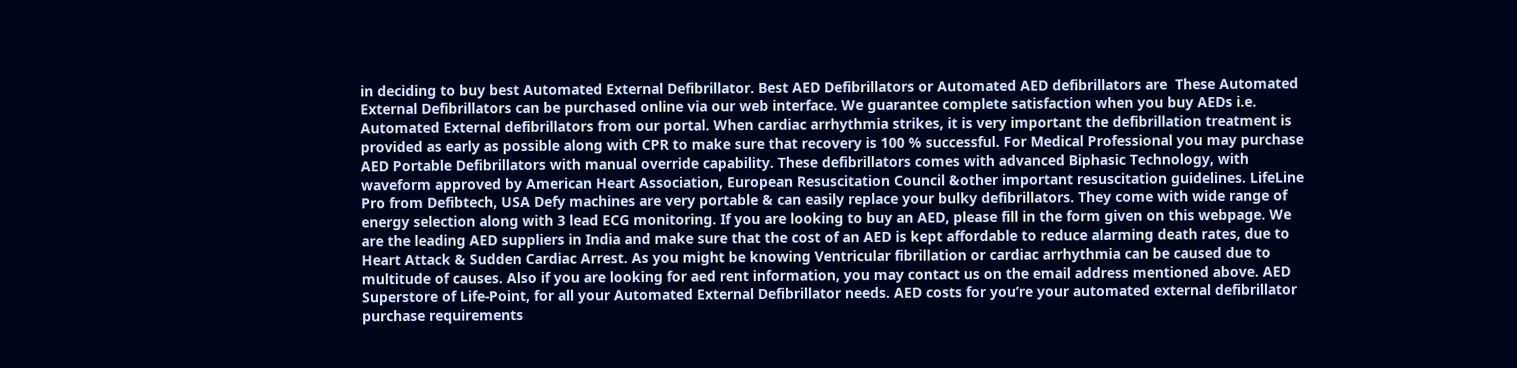in deciding to buy best Automated External Defibrillator. Best AED Defibrillators or Automated AED defibrillators are  These Automated External Defibrillators can be purchased online via our web interface. We guarantee complete satisfaction when you buy AEDs i.e. Automated External defibrillators from our portal. When cardiac arrhythmia strikes, it is very important the defibrillation treatment is provided as early as possible along with CPR to make sure that recovery is 100 % successful. For Medical Professional you may purchase AED Portable Defibrillators with manual override capability. These defibrillators comes with advanced Biphasic Technology, with waveform approved by American Heart Association, European Resuscitation Council &other important resuscitation guidelines. LifeLine Pro from Defibtech, USA Defy machines are very portable & can easily replace your bulky defibrillators. They come with wide range of energy selection along with 3 lead ECG monitoring. If you are looking to buy an AED, please fill in the form given on this webpage. We are the leading AED suppliers in India and make sure that the cost of an AED is kept affordable to reduce alarming death rates, due to Heart Attack & Sudden Cardiac Arrest. As you might be knowing Ventricular fibrillation or cardiac arrhythmia can be caused due to multitude of causes. Also if you are looking for aed rent information, you may contact us on the email address mentioned above. AED Superstore of Life-Point, for all your Automated External Defibrillator needs. AED costs for you’re your automated external defibrillator purchase requirements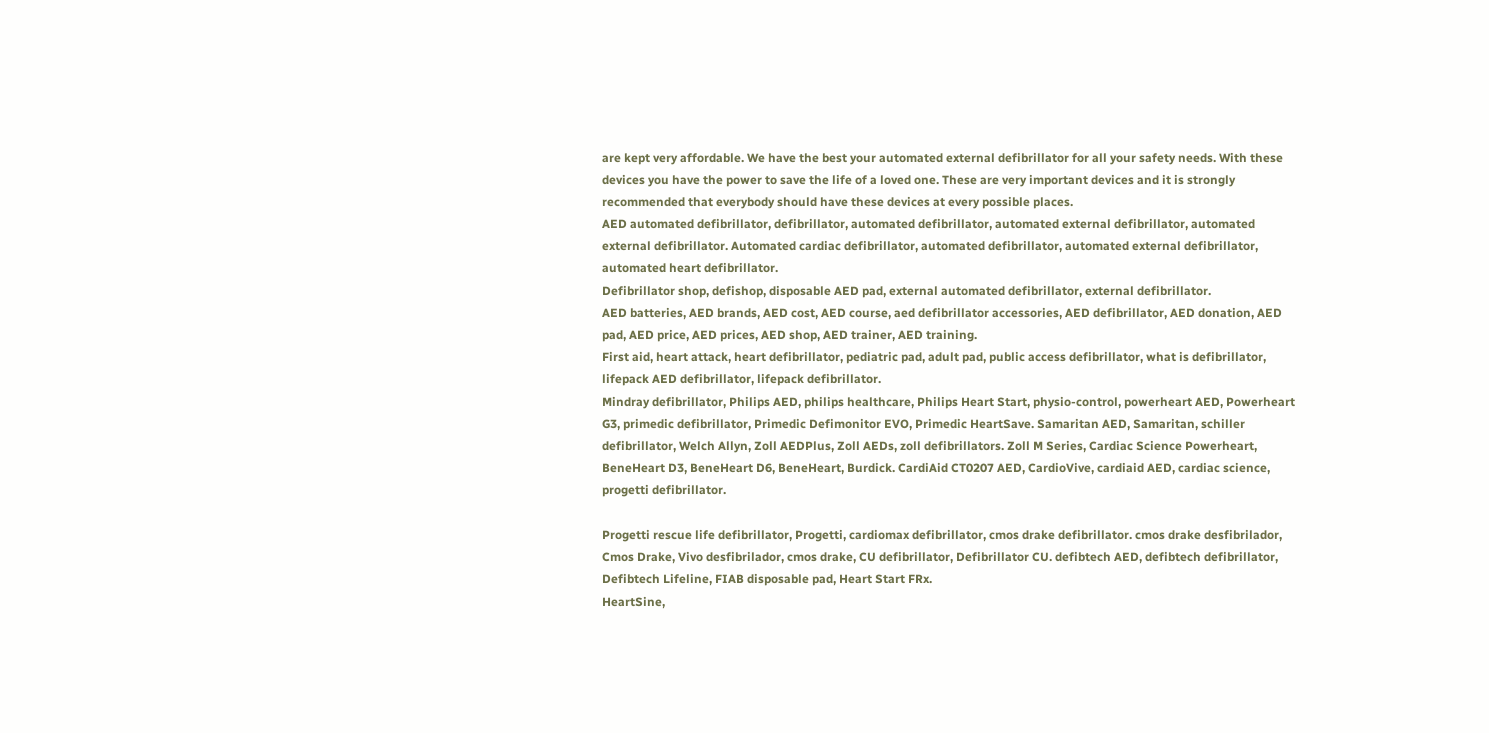are kept very affordable. We have the best your automated external defibrillator for all your safety needs. With these devices you have the power to save the life of a loved one. These are very important devices and it is strongly recommended that everybody should have these devices at every possible places.
AED automated defibrillator, defibrillator, automated defibrillator, automated external defibrillator, automated external defibrillator. Automated cardiac defibrillator, automated defibrillator, automated external defibrillator, automated heart defibrillator.
Defibrillator shop, defishop, disposable AED pad, external automated defibrillator, external defibrillator.
AED batteries, AED brands, AED cost, AED course, aed defibrillator accessories, AED defibrillator, AED donation, AED pad, AED price, AED prices, AED shop, AED trainer, AED training.
First aid, heart attack, heart defibrillator, pediatric pad, adult pad, public access defibrillator, what is defibrillator, lifepack AED defibrillator, lifepack defibrillator.
Mindray defibrillator, Philips AED, philips healthcare, Philips Heart Start, physio-control, powerheart AED, Powerheart G3, primedic defibrillator, Primedic Defimonitor EVO, Primedic HeartSave. Samaritan AED, Samaritan, schiller defibrillator, Welch Allyn, Zoll AEDPlus, Zoll AEDs, zoll defibrillators. Zoll M Series, Cardiac Science Powerheart, BeneHeart D3, BeneHeart D6, BeneHeart, Burdick. CardiAid CT0207 AED, CardioVive, cardiaid AED, cardiac science, progetti defibrillator.

Progetti rescue life defibrillator, Progetti, cardiomax defibrillator, cmos drake defibrillator. cmos drake desfibrilador, Cmos Drake, Vivo desfibrilador, cmos drake, CU defibrillator, Defibrillator CU. defibtech AED, defibtech defibrillator, Defibtech Lifeline, FIAB disposable pad, Heart Start FRx.
HeartSine,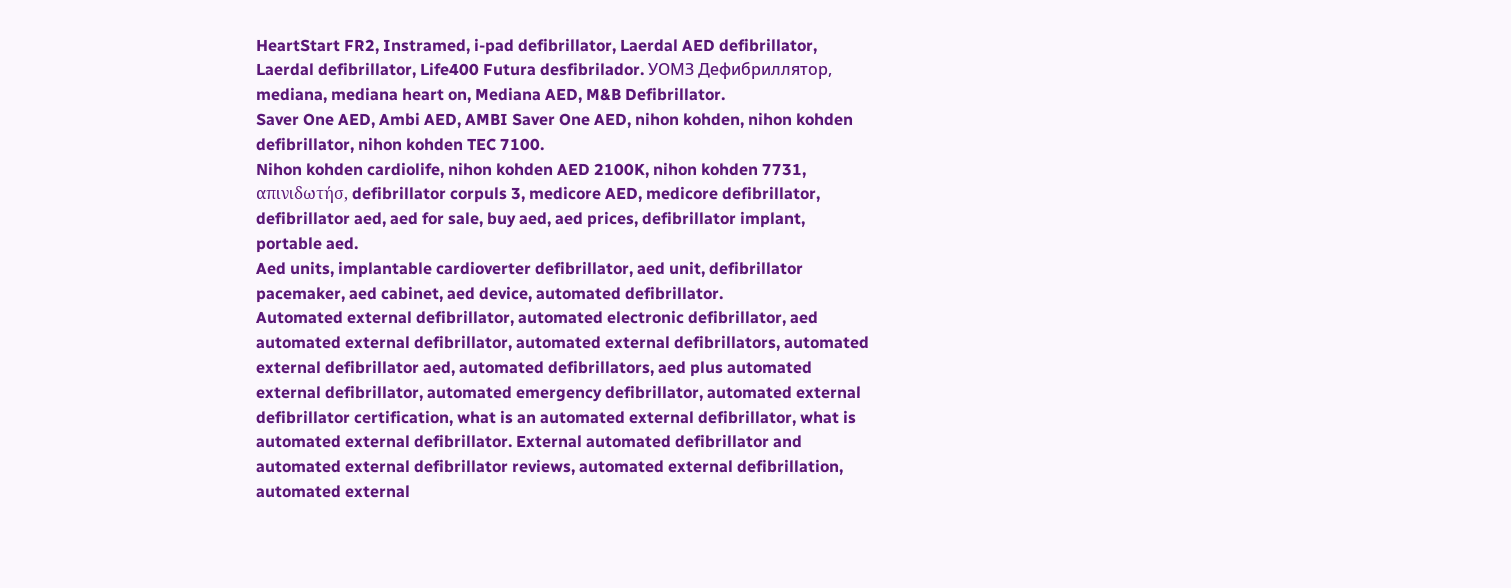HeartStart FR2, Instramed, i-pad defibrillator, Laerdal AED defibrillator, Laerdal defibrillator, Life400 Futura desfibrilador. УОМЗ Дефибриллятор, mediana, mediana heart on, Mediana AED, M&B Defibrillator.
Saver One AED, Ambi AED, AMBI Saver One AED, nihon kohden, nihon kohden defibrillator, nihon kohden TEC 7100.
Nihon kohden cardiolife, nihon kohden AED 2100K, nihon kohden 7731, απινιδωτήσ, defibrillator corpuls 3, medicore AED, medicore defibrillator, defibrillator aed, aed for sale, buy aed, aed prices, defibrillator implant, portable aed.
Aed units, implantable cardioverter defibrillator, aed unit, defibrillator pacemaker, aed cabinet, aed device, automated defibrillator.
Automated external defibrillator, automated electronic defibrillator, aed automated external defibrillator, automated external defibrillators, automated external defibrillator aed, automated defibrillators, aed plus automated external defibrillator, automated emergency defibrillator, automated external defibrillator certification, what is an automated external defibrillator, what is automated external defibrillator. External automated defibrillator and automated external defibrillator reviews, automated external defibrillation, automated external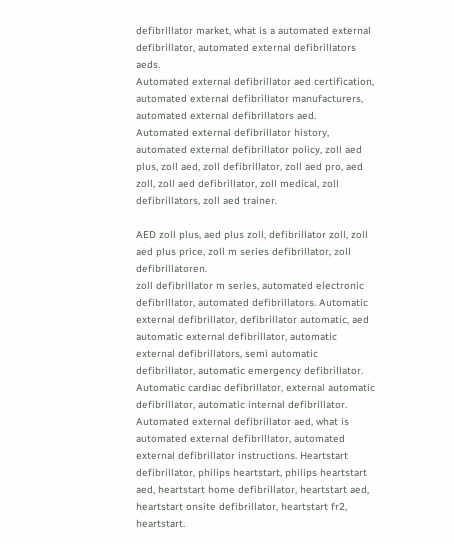defibrillator market, what is a automated external defibrillator, automated external defibrillators aeds.
Automated external defibrillator aed certification, automated external defibrillator manufacturers, automated external defibrillators aed.
Automated external defibrillator history, automated external defibrillator policy, zoll aed plus, zoll aed, zoll defibrillator, zoll aed pro, aed zoll, zoll aed defibrillator, zoll medical, zoll defibrillators, zoll aed trainer.

AED zoll plus, aed plus zoll, defibrillator zoll, zoll aed plus price, zoll m series defibrillator, zoll defibrillatoren.
zoll defibrillator m series, automated electronic defibrillator, automated defibrillators. Automatic external defibrillator, defibrillator automatic, aed automatic external defibrillator, automatic external defibrillators, semi automatic defibrillator, automatic emergency defibrillator. Automatic cardiac defibrillator, external automatic defibrillator, automatic internal defibrillator.
Automated external defibrillator aed, what is automated external defibrillator, automated external defibrillator instructions. Heartstart defibrillator, philips heartstart, philips heartstart aed, heartstart home defibrillator, heartstart aed, heartstart onsite defibrillator, heartstart fr2, heartstart.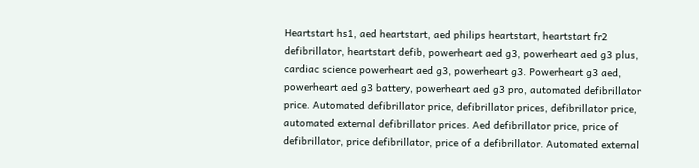Heartstart hs1, aed heartstart, aed philips heartstart, heartstart fr2 defibrillator, heartstart defib, powerheart aed g3, powerheart aed g3 plus, cardiac science powerheart aed g3, powerheart g3. Powerheart g3 aed, powerheart aed g3 battery, powerheart aed g3 pro, automated defibrillator price. Automated defibrillator price, defibrillator prices, defibrillator price, automated external defibrillator prices. Aed defibrillator price, price of defibrillator, price defibrillator, price of a defibrillator. Automated external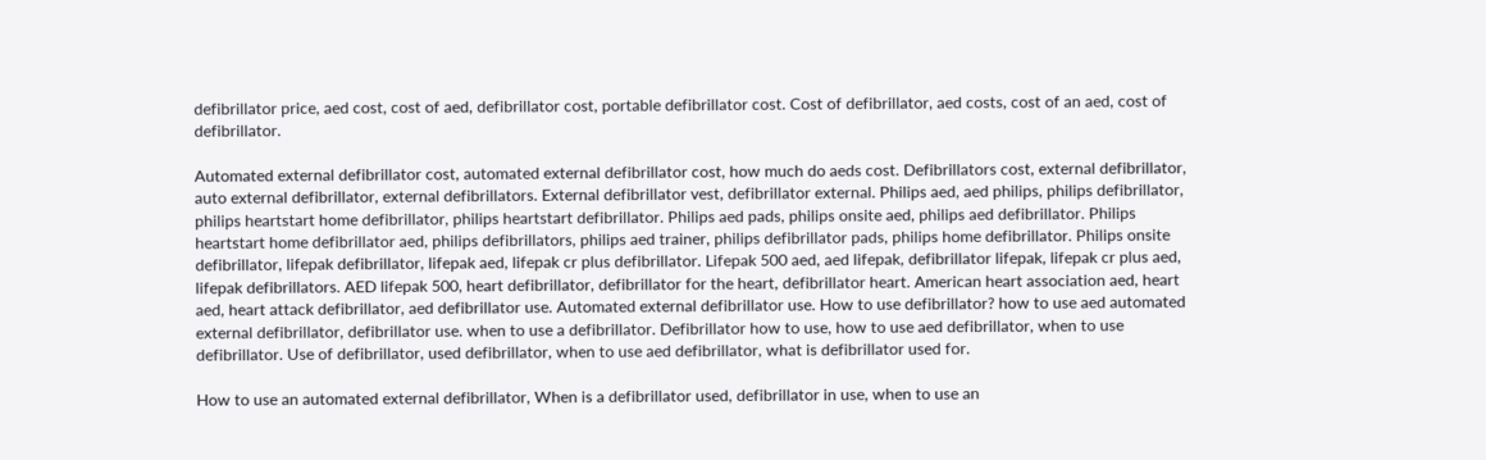defibrillator price, aed cost, cost of aed, defibrillator cost, portable defibrillator cost. Cost of defibrillator, aed costs, cost of an aed, cost of defibrillator.

Automated external defibrillator cost, automated external defibrillator cost, how much do aeds cost. Defibrillators cost, external defibrillator, auto external defibrillator, external defibrillators. External defibrillator vest, defibrillator external. Philips aed, aed philips, philips defibrillator, philips heartstart home defibrillator, philips heartstart defibrillator. Philips aed pads, philips onsite aed, philips aed defibrillator. Philips heartstart home defibrillator aed, philips defibrillators, philips aed trainer, philips defibrillator pads, philips home defibrillator. Philips onsite defibrillator, lifepak defibrillator, lifepak aed, lifepak cr plus defibrillator. Lifepak 500 aed, aed lifepak, defibrillator lifepak, lifepak cr plus aed, lifepak defibrillators. AED lifepak 500, heart defibrillator, defibrillator for the heart, defibrillator heart. American heart association aed, heart aed, heart attack defibrillator, aed defibrillator use. Automated external defibrillator use. How to use defibrillator? how to use aed automated external defibrillator, defibrillator use. when to use a defibrillator. Defibrillator how to use, how to use aed defibrillator, when to use defibrillator. Use of defibrillator, used defibrillator, when to use aed defibrillator, what is defibrillator used for.

How to use an automated external defibrillator, When is a defibrillator used, defibrillator in use, when to use an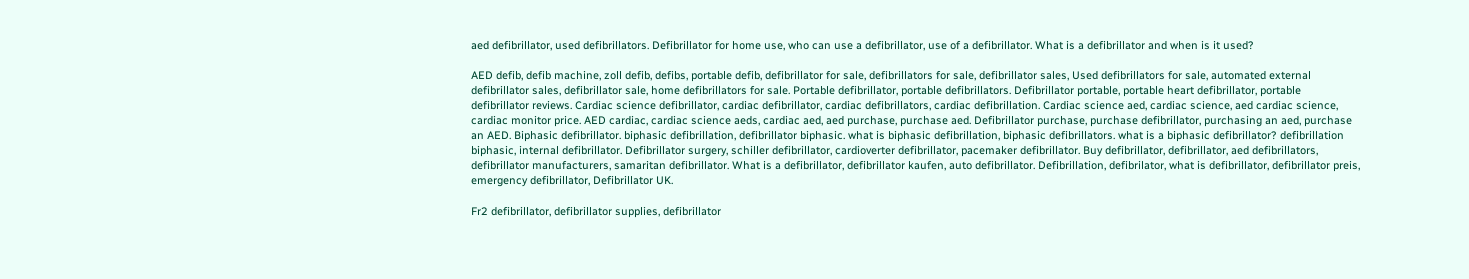aed defibrillator, used defibrillators. Defibrillator for home use, who can use a defibrillator, use of a defibrillator. What is a defibrillator and when is it used?

AED defib, defib machine, zoll defib, defibs, portable defib, defibrillator for sale, defibrillators for sale, defibrillator sales, Used defibrillators for sale, automated external defibrillator sales, defibrillator sale, home defibrillators for sale. Portable defibrillator, portable defibrillators. Defibrillator portable, portable heart defibrillator, portable defibrillator reviews. Cardiac science defibrillator, cardiac defibrillator, cardiac defibrillators, cardiac defibrillation. Cardiac science aed, cardiac science, aed cardiac science, cardiac monitor price. AED cardiac, cardiac science aeds, cardiac aed, aed purchase, purchase aed. Defibrillator purchase, purchase defibrillator, purchasing an aed, purchase an AED. Biphasic defibrillator. biphasic defibrillation, defibrillator biphasic. what is biphasic defibrillation, biphasic defibrillators. what is a biphasic defibrillator? defibrillation biphasic, internal defibrillator. Defibrillator surgery, schiller defibrillator, cardioverter defibrillator, pacemaker defibrillator. Buy defibrillator, defibrillator, aed defibrillators, defibrillator manufacturers, samaritan defibrillator. What is a defibrillator, defibrillator kaufen, auto defibrillator. Defibrillation, defibrilator, what is defibrillator, defibrillator preis, emergency defibrillator, Defibrillator UK.

Fr2 defibrillator, defibrillator supplies, defibrillator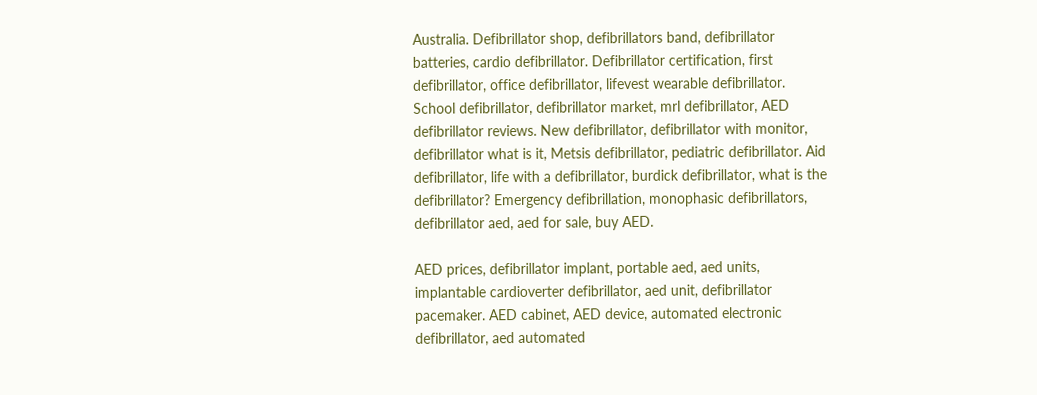Australia. Defibrillator shop, defibrillators band, defibrillator batteries, cardio defibrillator. Defibrillator certification, first defibrillator, office defibrillator, lifevest wearable defibrillator. School defibrillator, defibrillator market, mrl defibrillator, AED defibrillator reviews. New defibrillator, defibrillator with monitor, defibrillator what is it, Metsis defibrillator, pediatric defibrillator. Aid defibrillator, life with a defibrillator, burdick defibrillator, what is the defibrillator? Emergency defibrillation, monophasic defibrillators, defibrillator aed, aed for sale, buy AED.

AED prices, defibrillator implant, portable aed, aed units, implantable cardioverter defibrillator, aed unit, defibrillator pacemaker. AED cabinet, AED device, automated electronic defibrillator, aed automated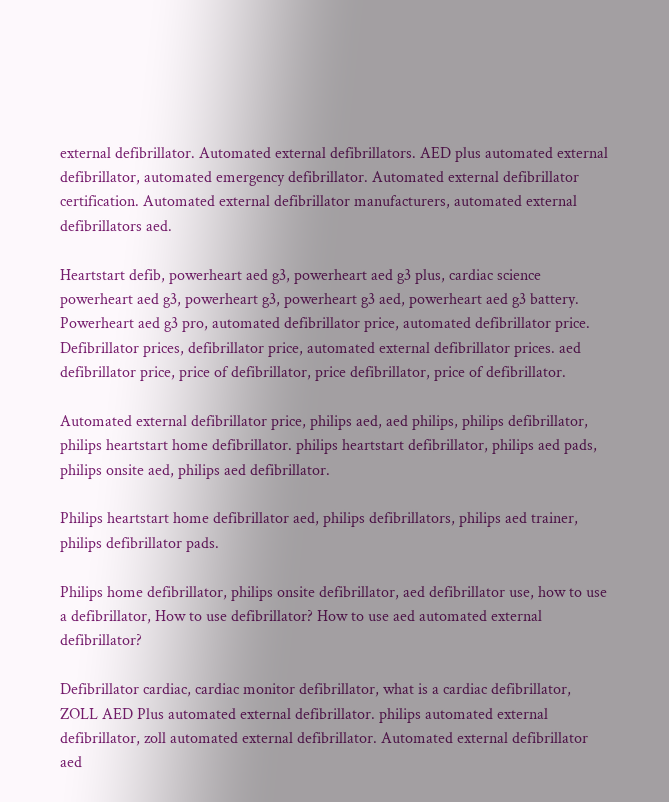external defibrillator. Automated external defibrillators. AED plus automated external defibrillator, automated emergency defibrillator. Automated external defibrillator certification. Automated external defibrillator manufacturers, automated external defibrillators aed.

Heartstart defib, powerheart aed g3, powerheart aed g3 plus, cardiac science powerheart aed g3, powerheart g3, powerheart g3 aed, powerheart aed g3 battery. Powerheart aed g3 pro, automated defibrillator price, automated defibrillator price. Defibrillator prices, defibrillator price, automated external defibrillator prices. aed defibrillator price, price of defibrillator, price defibrillator, price of defibrillator.

Automated external defibrillator price, philips aed, aed philips, philips defibrillator, philips heartstart home defibrillator. philips heartstart defibrillator, philips aed pads, philips onsite aed, philips aed defibrillator.

Philips heartstart home defibrillator aed, philips defibrillators, philips aed trainer, philips defibrillator pads.

Philips home defibrillator, philips onsite defibrillator, aed defibrillator use, how to use a defibrillator, How to use defibrillator? How to use aed automated external defibrillator?

Defibrillator cardiac, cardiac monitor defibrillator, what is a cardiac defibrillator, ZOLL AED Plus automated external defibrillator. philips automated external defibrillator, zoll automated external defibrillator. Automated external defibrillator aed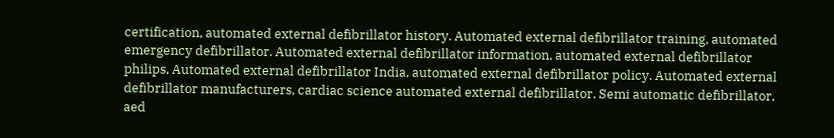certification, automated external defibrillator history. Automated external defibrillator training, automated emergency defibrillator. Automated external defibrillator information, automated external defibrillator philips, Automated external defibrillator India, automated external defibrillator policy. Automated external defibrillator manufacturers, cardiac science automated external defibrillator. Semi automatic defibrillator, aed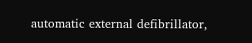automatic external defibrillator,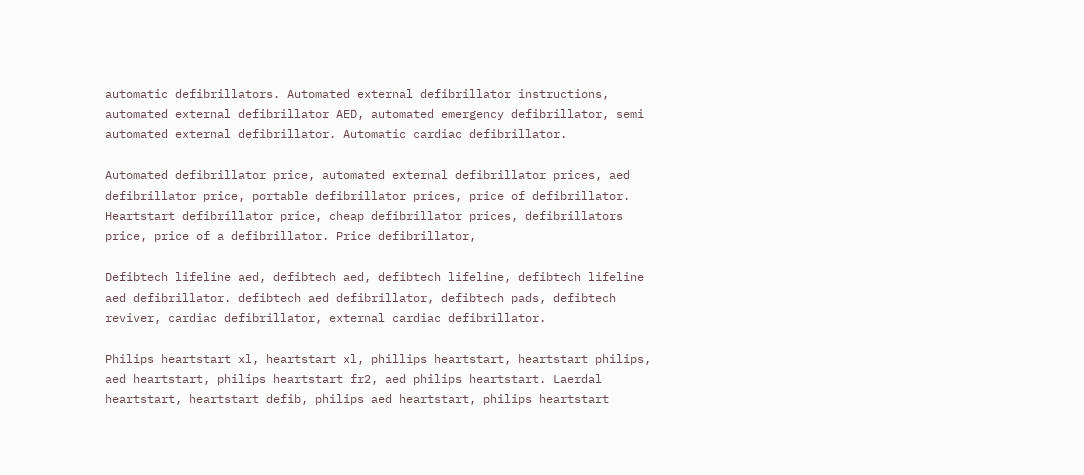automatic defibrillators. Automated external defibrillator instructions, automated external defibrillator AED, automated emergency defibrillator, semi automated external defibrillator. Automatic cardiac defibrillator.

Automated defibrillator price, automated external defibrillator prices, aed defibrillator price, portable defibrillator prices, price of defibrillator. Heartstart defibrillator price, cheap defibrillator prices, defibrillators price, price of a defibrillator. Price defibrillator,

Defibtech lifeline aed, defibtech aed, defibtech lifeline, defibtech lifeline aed defibrillator. defibtech aed defibrillator, defibtech pads, defibtech reviver, cardiac defibrillator, external cardiac defibrillator.

Philips heartstart xl, heartstart xl, phillips heartstart, heartstart philips, aed heartstart, philips heartstart fr2, aed philips heartstart. Laerdal heartstart, heartstart defib, philips aed heartstart, philips heartstart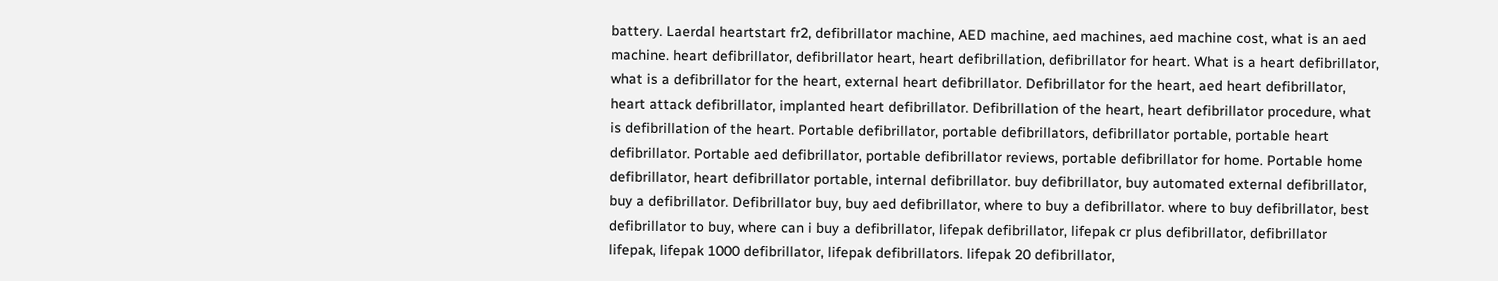battery. Laerdal heartstart fr2, defibrillator machine, AED machine, aed machines, aed machine cost, what is an aed machine. heart defibrillator, defibrillator heart, heart defibrillation, defibrillator for heart. What is a heart defibrillator, what is a defibrillator for the heart, external heart defibrillator. Defibrillator for the heart, aed heart defibrillator, heart attack defibrillator, implanted heart defibrillator. Defibrillation of the heart, heart defibrillator procedure, what is defibrillation of the heart. Portable defibrillator, portable defibrillators, defibrillator portable, portable heart defibrillator. Portable aed defibrillator, portable defibrillator reviews, portable defibrillator for home. Portable home defibrillator, heart defibrillator portable, internal defibrillator. buy defibrillator, buy automated external defibrillator, buy a defibrillator. Defibrillator buy, buy aed defibrillator, where to buy a defibrillator. where to buy defibrillator, best defibrillator to buy, where can i buy a defibrillator, lifepak defibrillator, lifepak cr plus defibrillator, defibrillator lifepak, lifepak 1000 defibrillator, lifepak defibrillators. lifepak 20 defibrillator,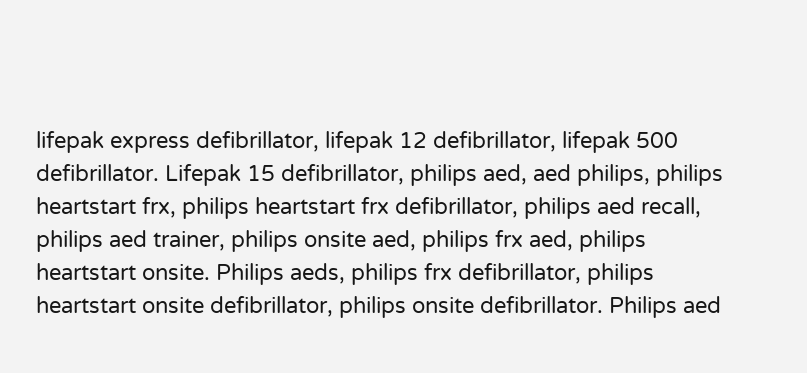lifepak express defibrillator, lifepak 12 defibrillator, lifepak 500 defibrillator. Lifepak 15 defibrillator, philips aed, aed philips, philips heartstart frx, philips heartstart frx defibrillator, philips aed recall, philips aed trainer, philips onsite aed, philips frx aed, philips heartstart onsite. Philips aeds, philips frx defibrillator, philips heartstart onsite defibrillator, philips onsite defibrillator. Philips aed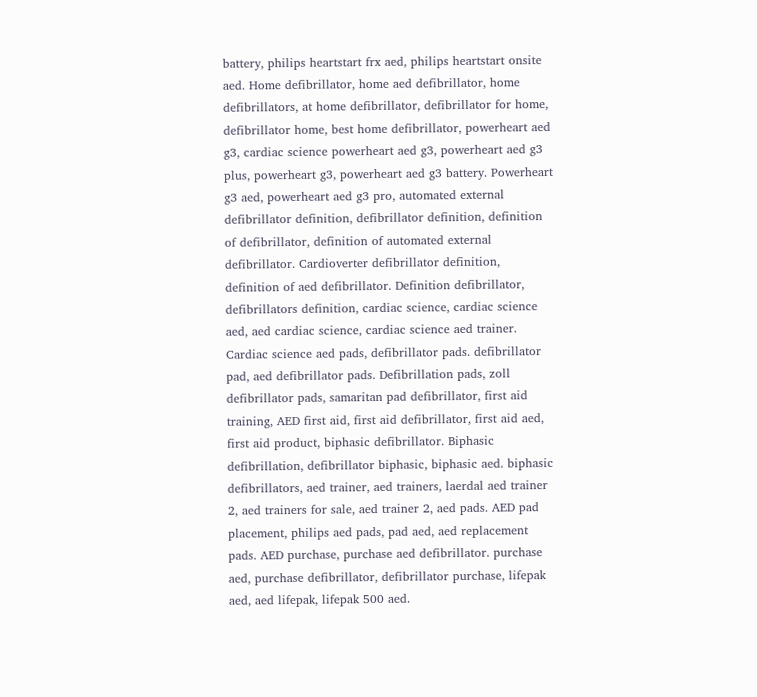battery, philips heartstart frx aed, philips heartstart onsite aed. Home defibrillator, home aed defibrillator, home defibrillators, at home defibrillator, defibrillator for home, defibrillator home, best home defibrillator, powerheart aed g3, cardiac science powerheart aed g3, powerheart aed g3 plus, powerheart g3, powerheart aed g3 battery. Powerheart g3 aed, powerheart aed g3 pro, automated external defibrillator definition, defibrillator definition, definition of defibrillator, definition of automated external defibrillator. Cardioverter defibrillator definition, definition of aed defibrillator. Definition defibrillator, defibrillators definition, cardiac science, cardiac science aed, aed cardiac science, cardiac science aed trainer. Cardiac science aed pads, defibrillator pads. defibrillator pad, aed defibrillator pads. Defibrillation pads, zoll defibrillator pads, samaritan pad defibrillator, first aid training, AED first aid, first aid defibrillator, first aid aed, first aid product, biphasic defibrillator. Biphasic defibrillation, defibrillator biphasic, biphasic aed. biphasic defibrillators, aed trainer, aed trainers, laerdal aed trainer 2, aed trainers for sale, aed trainer 2, aed pads. AED pad placement, philips aed pads, pad aed, aed replacement pads. AED purchase, purchase aed defibrillator. purchase aed, purchase defibrillator, defibrillator purchase, lifepak aed, aed lifepak, lifepak 500 aed.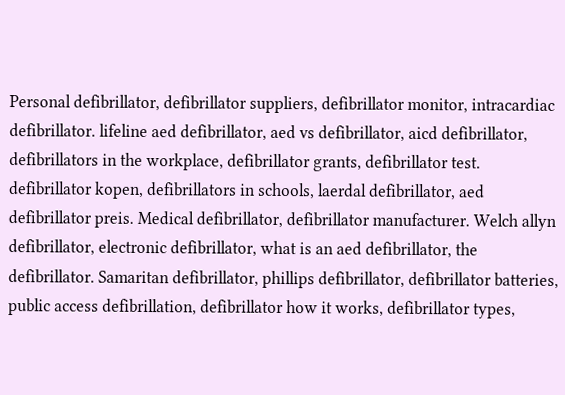Personal defibrillator, defibrillator suppliers, defibrillator monitor, intracardiac defibrillator. lifeline aed defibrillator, aed vs defibrillator, aicd defibrillator, defibrillators in the workplace, defibrillator grants, defibrillator test. defibrillator kopen, defibrillators in schools, laerdal defibrillator, aed defibrillator preis. Medical defibrillator, defibrillator manufacturer. Welch allyn defibrillator, electronic defibrillator, what is an aed defibrillator, the defibrillator. Samaritan defibrillator, phillips defibrillator, defibrillator batteries, public access defibrillation, defibrillator how it works, defibrillator types,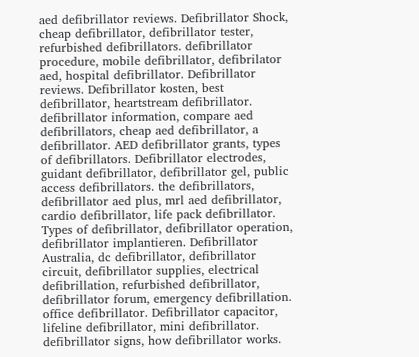aed defibrillator reviews. Defibrillator Shock, cheap defibrillator, defibrillator tester, refurbished defibrillators. defibrillator procedure, mobile defibrillator, defibrilator aed, hospital defibrillator. Defibrillator reviews. Defibrillator kosten, best defibrillator, heartstream defibrillator. defibrillator information, compare aed defibrillators, cheap aed defibrillator, a defibrillator. AED defibrillator grants, types of defibrillators. Defibrillator electrodes, guidant defibrillator, defibrillator gel, public access defibrillators. the defibrillators, defibrillator aed plus, mrl aed defibrillator, cardio defibrillator, life pack defibrillator. Types of defibrillator, defibrillator operation, defibrillator implantieren. Defibrillator Australia, dc defibrillator, defibrillator circuit, defibrillator supplies, electrical defibrillation, refurbished defibrillator, defibrillator forum, emergency defibrillation. office defibrillator. Defibrillator capacitor, lifeline defibrillator, mini defibrillator. defibrillator signs, how defibrillator works.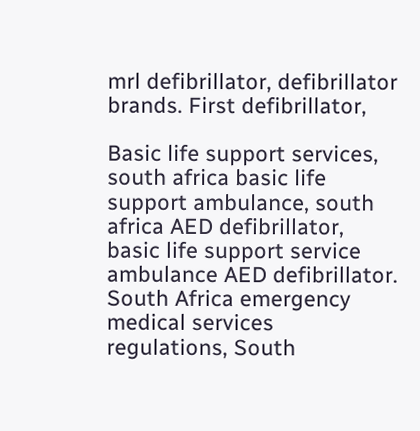mrl defibrillator, defibrillator brands. First defibrillator,

Basic life support services, south africa basic life support ambulance, south africa AED defibrillator, basic life support service ambulance AED defibrillator. South Africa emergency medical services regulations, South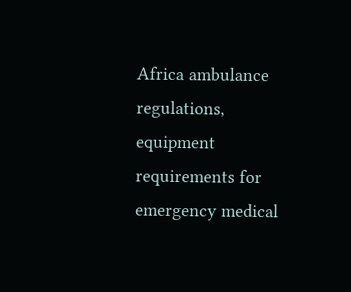Africa ambulance regulations, equipment requirements for emergency medical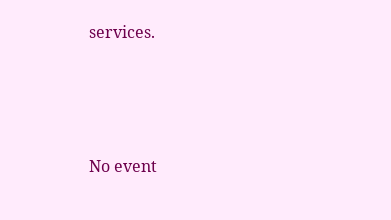services.





No event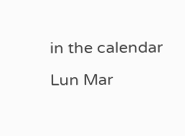in the calendar
Lun Mar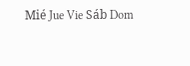Mié Jue Vie Sáb Dom